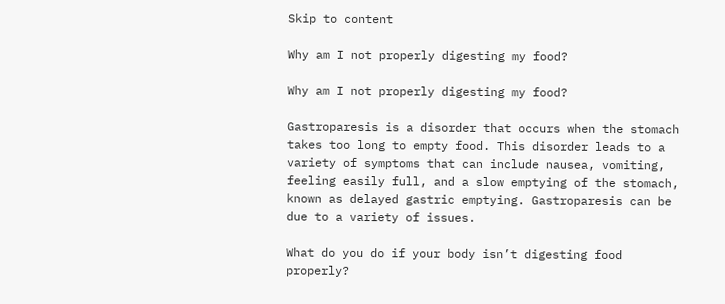Skip to content

Why am I not properly digesting my food?

Why am I not properly digesting my food?

Gastroparesis is a disorder that occurs when the stomach takes too long to empty food. This disorder leads to a variety of symptoms that can include nausea, vomiting, feeling easily full, and a slow emptying of the stomach, known as delayed gastric emptying. Gastroparesis can be due to a variety of issues.

What do you do if your body isn’t digesting food properly?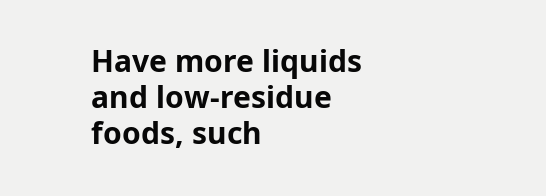Have more liquids and low-residue foods, such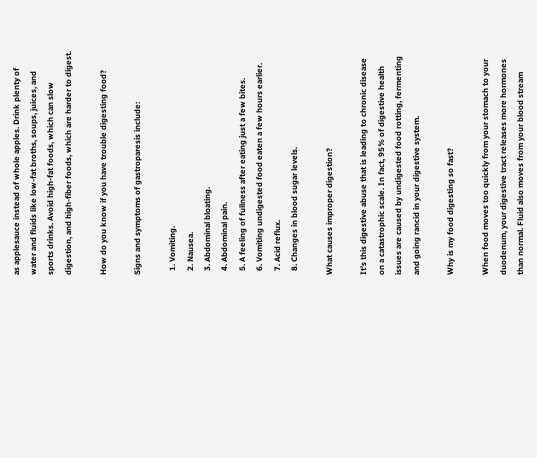as applesauce instead of whole apples. Drink plenty of water and fluids like low-fat broths, soups, juices, and sports drinks. Avoid high-fat foods, which can slow digestion, and high-fiber foods, which are harder to digest.

How do you know if you have trouble digesting food?

Signs and symptoms of gastroparesis include:

  1. Vomiting.
  2. Nausea.
  3. Abdominal bloating.
  4. Abdominal pain.
  5. A feeling of fullness after eating just a few bites.
  6. Vomiting undigested food eaten a few hours earlier.
  7. Acid reflux.
  8. Changes in blood sugar levels.

What causes improper digestion?

It’s this digestive abuse that is leading to chronic disease on a catastrophic scale. In fact, 95% of digestive health issues are caused by undigested food rotting, fermenting and going rancid in your digestive system.

Why is my food digesting so fast?

When food moves too quickly from your stomach to your duodenum, your digestive tract releases more hormones than normal. Fluid also moves from your blood stream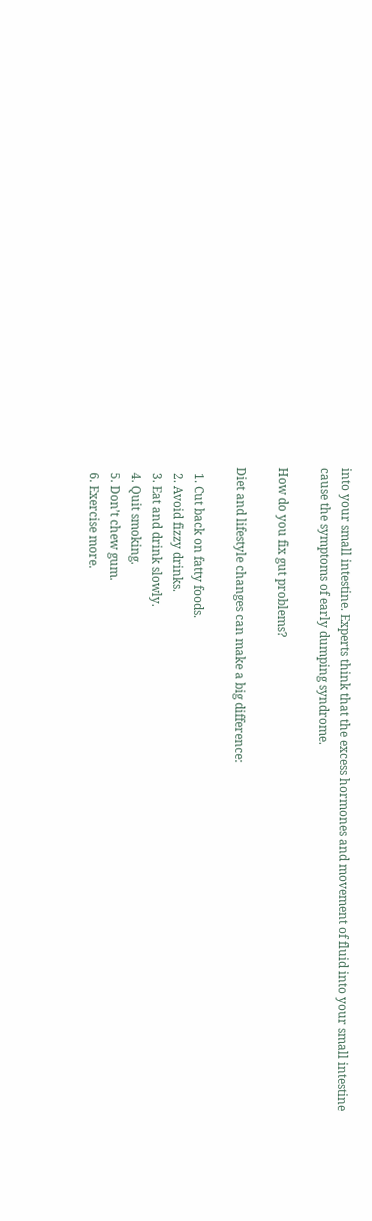into your small intestine. Experts think that the excess hormones and movement of fluid into your small intestine cause the symptoms of early dumping syndrome.

How do you fix gut problems?

Diet and lifestyle changes can make a big difference:

  1. Cut back on fatty foods.
  2. Avoid fizzy drinks.
  3. Eat and drink slowly.
  4. Quit smoking.
  5. Don’t chew gum.
  6. Exercise more.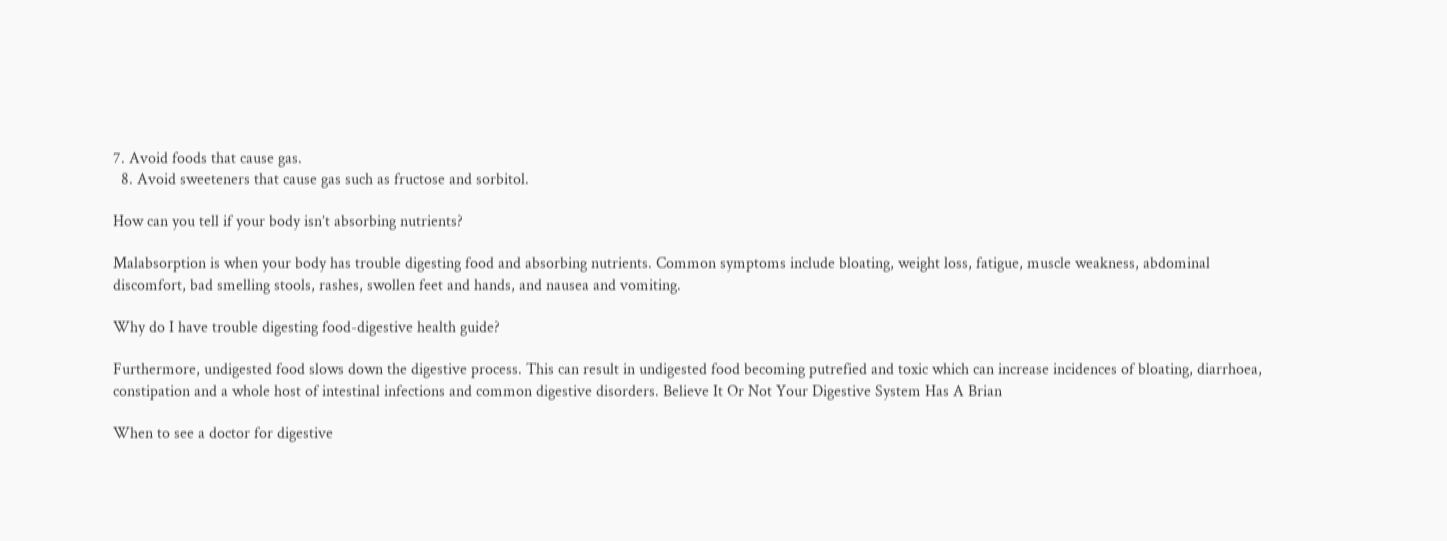7. Avoid foods that cause gas.
  8. Avoid sweeteners that cause gas such as fructose and sorbitol.

How can you tell if your body isn’t absorbing nutrients?

Malabsorption is when your body has trouble digesting food and absorbing nutrients. Common symptoms include bloating, weight loss, fatigue, muscle weakness, abdominal discomfort, bad smelling stools, rashes, swollen feet and hands, and nausea and vomiting.

Why do I have trouble digesting food-digestive health guide?

Furthermore, undigested food slows down the digestive process. This can result in undigested food becoming putrefied and toxic which can increase incidences of bloating, diarrhoea, constipation and a whole host of intestinal infections and common digestive disorders. Believe It Or Not Your Digestive System Has A Brian

When to see a doctor for digestive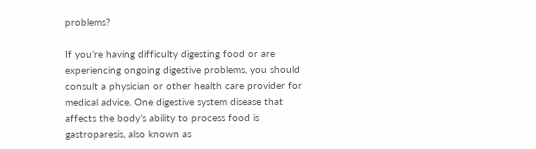problems?

If you’re having difficulty digesting food or are experiencing ongoing digestive problems, you should consult a physician or other health care provider for medical advice. One digestive system disease that affects the body’s ability to process food is gastroparesis, also known as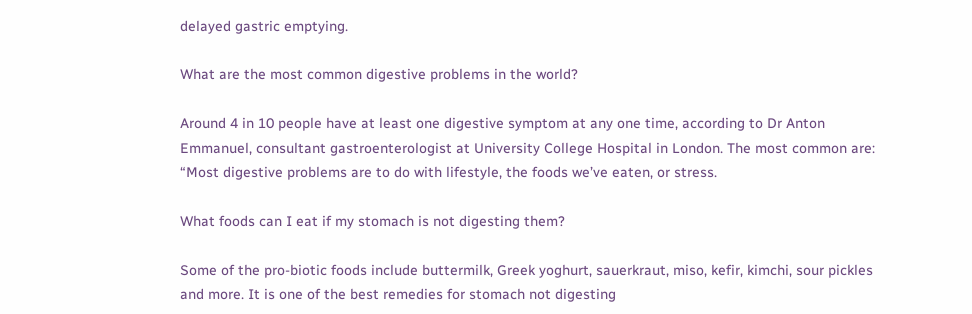delayed gastric emptying.

What are the most common digestive problems in the world?

Around 4 in 10 people have at least one digestive symptom at any one time, according to Dr Anton Emmanuel, consultant gastroenterologist at University College Hospital in London. The most common are: “Most digestive problems are to do with lifestyle, the foods we’ve eaten, or stress.

What foods can I eat if my stomach is not digesting them?

Some of the pro-biotic foods include buttermilk, Greek yoghurt, sauerkraut, miso, kefir, kimchi, sour pickles and more. It is one of the best remedies for stomach not digesting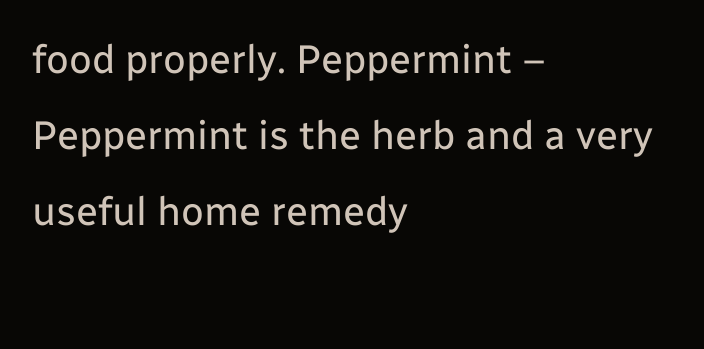food properly. Peppermint – Peppermint is the herb and a very useful home remedy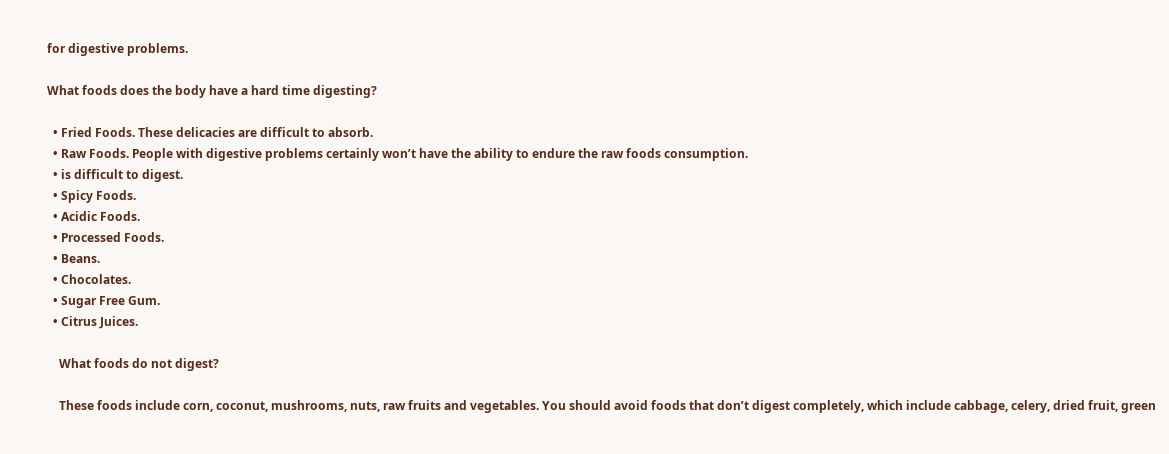for digestive problems.

What foods does the body have a hard time digesting?

  • Fried Foods. These delicacies are difficult to absorb.
  • Raw Foods. People with digestive problems certainly won’t have the ability to endure the raw foods consumption.
  • is difficult to digest.
  • Spicy Foods.
  • Acidic Foods.
  • Processed Foods.
  • Beans.
  • Chocolates.
  • Sugar Free Gum.
  • Citrus Juices.

    What foods do not digest?

    These foods include corn, coconut, mushrooms, nuts, raw fruits and vegetables. You should avoid foods that don’t digest completely, which include cabbage, celery, dried fruit, green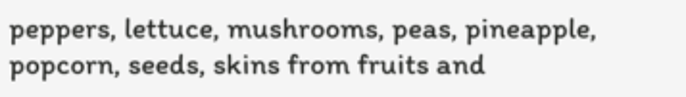peppers, lettuce, mushrooms, peas, pineapple, popcorn, seeds, skins from fruits and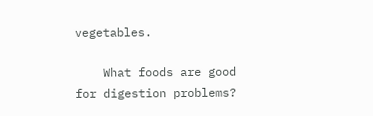vegetables.

    What foods are good for digestion problems?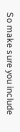So make sure you include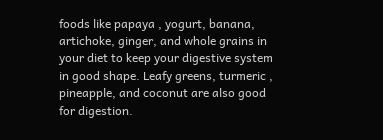foods like papaya , yogurt, banana, artichoke, ginger, and whole grains in your diet to keep your digestive system in good shape. Leafy greens, turmeric , pineapple, and coconut are also good for digestion.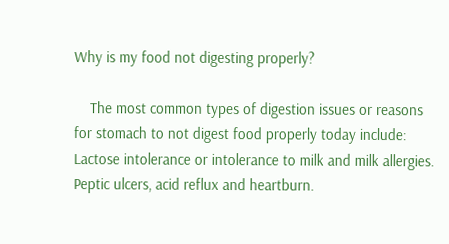Why is my food not digesting properly?

    The most common types of digestion issues or reasons for stomach to not digest food properly today include: Lactose intolerance or intolerance to milk and milk allergies. Peptic ulcers, acid reflux and heartburn.